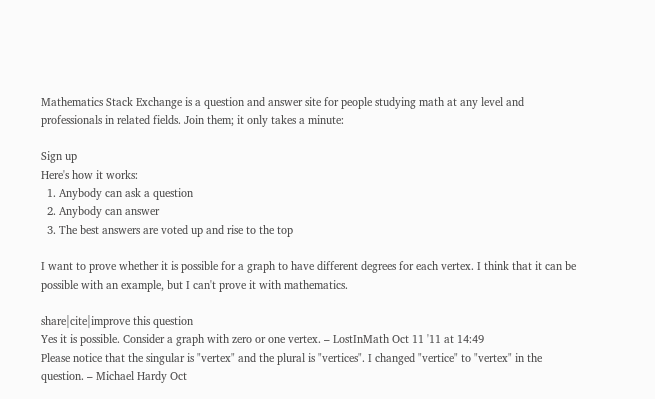Mathematics Stack Exchange is a question and answer site for people studying math at any level and professionals in related fields. Join them; it only takes a minute:

Sign up
Here's how it works:
  1. Anybody can ask a question
  2. Anybody can answer
  3. The best answers are voted up and rise to the top

I want to prove whether it is possible for a graph to have different degrees for each vertex. I think that it can be possible with an example, but I can't prove it with mathematics.

share|cite|improve this question
Yes it is possible. Consider a graph with zero or one vertex. – LostInMath Oct 11 '11 at 14:49
Please notice that the singular is "vertex" and the plural is "vertices". I changed "vertice" to "vertex" in the question. – Michael Hardy Oct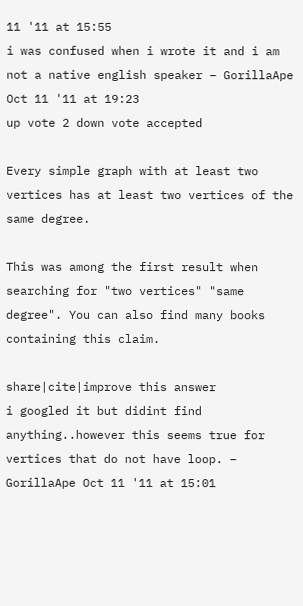11 '11 at 15:55
i was confused when i wrote it and i am not a native english speaker – GorillaApe Oct 11 '11 at 19:23
up vote 2 down vote accepted

Every simple graph with at least two vertices has at least two vertices of the same degree.

This was among the first result when searching for "two vertices" "same degree". You can also find many books containing this claim.

share|cite|improve this answer
i googled it but didint find anything..however this seems true for vertices that do not have loop. – GorillaApe Oct 11 '11 at 15:01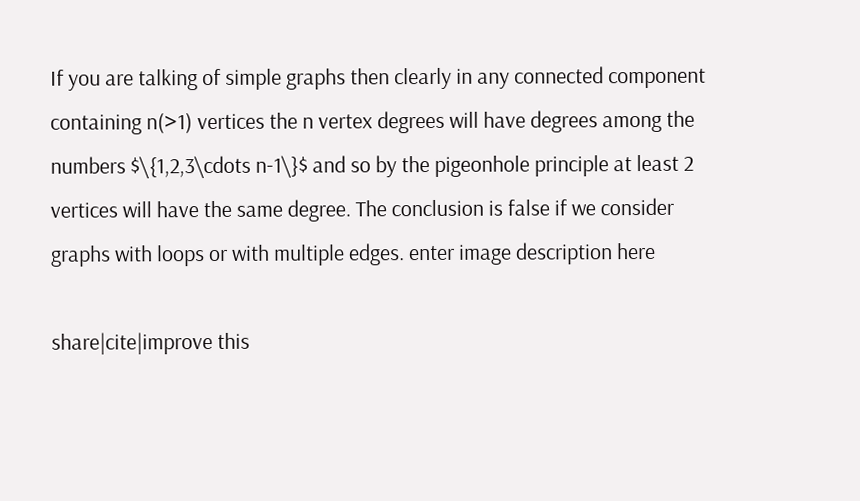If you are talking of simple graphs then clearly in any connected component containing n(>1) vertices the n vertex degrees will have degrees among the numbers $\{1,2,3\cdots n-1\}$ and so by the pigeonhole principle at least 2 vertices will have the same degree. The conclusion is false if we consider graphs with loops or with multiple edges. enter image description here

share|cite|improve this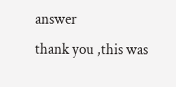answer
thank you ,this was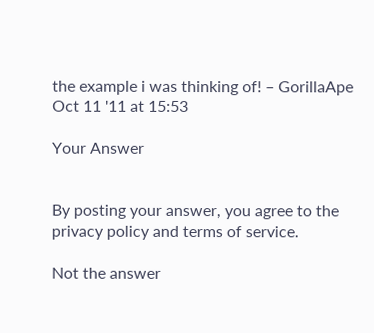the example i was thinking of! – GorillaApe Oct 11 '11 at 15:53

Your Answer


By posting your answer, you agree to the privacy policy and terms of service.

Not the answer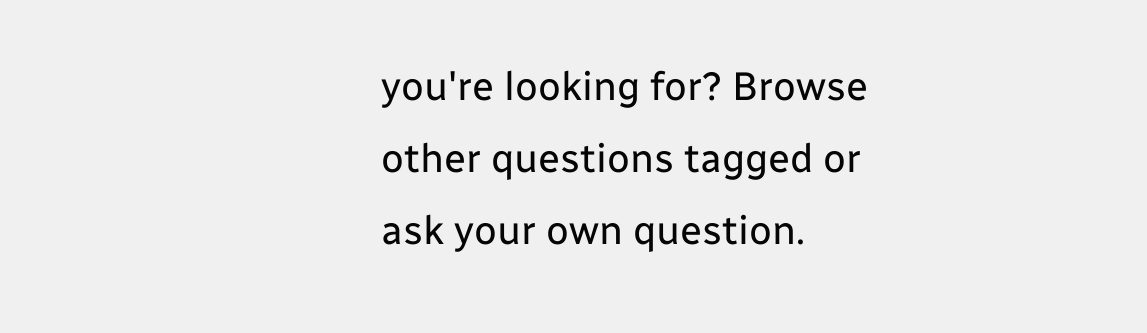you're looking for? Browse other questions tagged or ask your own question.